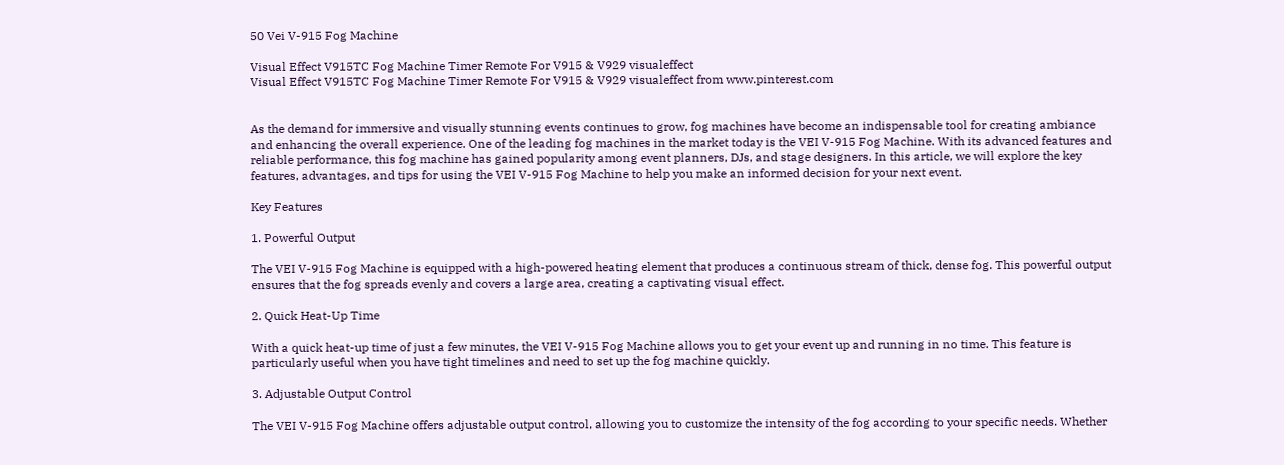50 Vei V-915 Fog Machine

Visual Effect V915TC Fog Machine Timer Remote For V915 & V929 visualeffect
Visual Effect V915TC Fog Machine Timer Remote For V915 & V929 visualeffect from www.pinterest.com


As the demand for immersive and visually stunning events continues to grow, fog machines have become an indispensable tool for creating ambiance and enhancing the overall experience. One of the leading fog machines in the market today is the VEI V-915 Fog Machine. With its advanced features and reliable performance, this fog machine has gained popularity among event planners, DJs, and stage designers. In this article, we will explore the key features, advantages, and tips for using the VEI V-915 Fog Machine to help you make an informed decision for your next event.

Key Features

1. Powerful Output

The VEI V-915 Fog Machine is equipped with a high-powered heating element that produces a continuous stream of thick, dense fog. This powerful output ensures that the fog spreads evenly and covers a large area, creating a captivating visual effect.

2. Quick Heat-Up Time

With a quick heat-up time of just a few minutes, the VEI V-915 Fog Machine allows you to get your event up and running in no time. This feature is particularly useful when you have tight timelines and need to set up the fog machine quickly.

3. Adjustable Output Control

The VEI V-915 Fog Machine offers adjustable output control, allowing you to customize the intensity of the fog according to your specific needs. Whether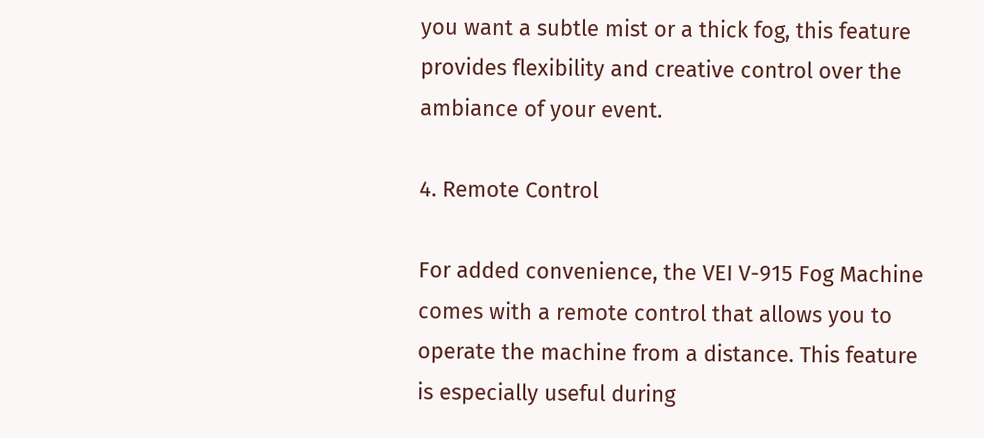you want a subtle mist or a thick fog, this feature provides flexibility and creative control over the ambiance of your event.

4. Remote Control

For added convenience, the VEI V-915 Fog Machine comes with a remote control that allows you to operate the machine from a distance. This feature is especially useful during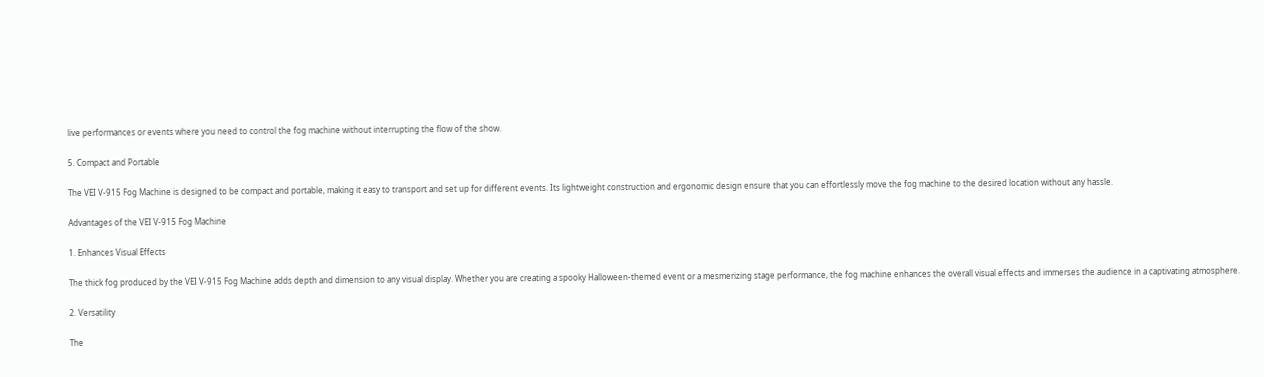live performances or events where you need to control the fog machine without interrupting the flow of the show.

5. Compact and Portable

The VEI V-915 Fog Machine is designed to be compact and portable, making it easy to transport and set up for different events. Its lightweight construction and ergonomic design ensure that you can effortlessly move the fog machine to the desired location without any hassle.

Advantages of the VEI V-915 Fog Machine

1. Enhances Visual Effects

The thick fog produced by the VEI V-915 Fog Machine adds depth and dimension to any visual display. Whether you are creating a spooky Halloween-themed event or a mesmerizing stage performance, the fog machine enhances the overall visual effects and immerses the audience in a captivating atmosphere.

2. Versatility

The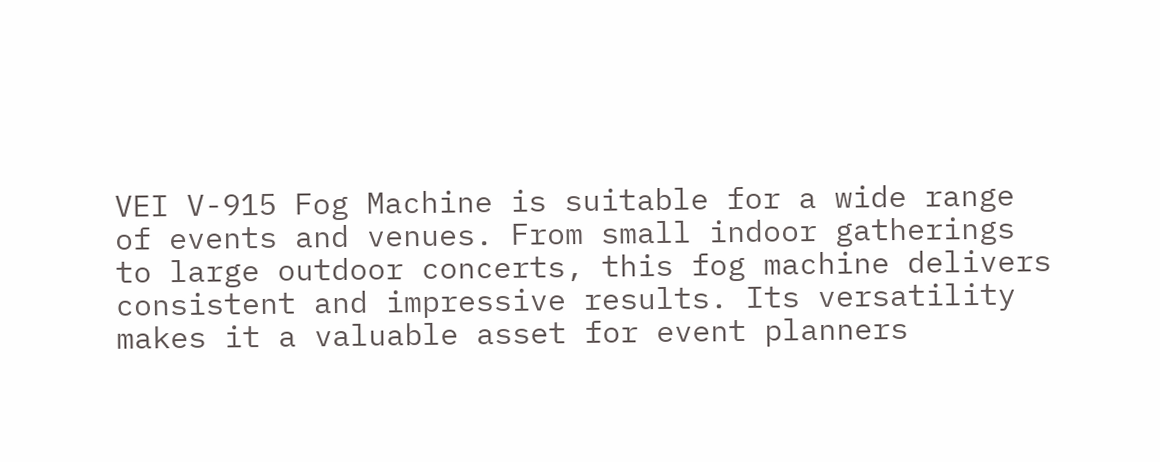VEI V-915 Fog Machine is suitable for a wide range of events and venues. From small indoor gatherings to large outdoor concerts, this fog machine delivers consistent and impressive results. Its versatility makes it a valuable asset for event planners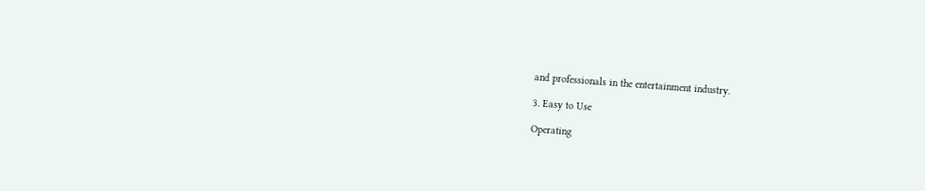and professionals in the entertainment industry.

3. Easy to Use

Operating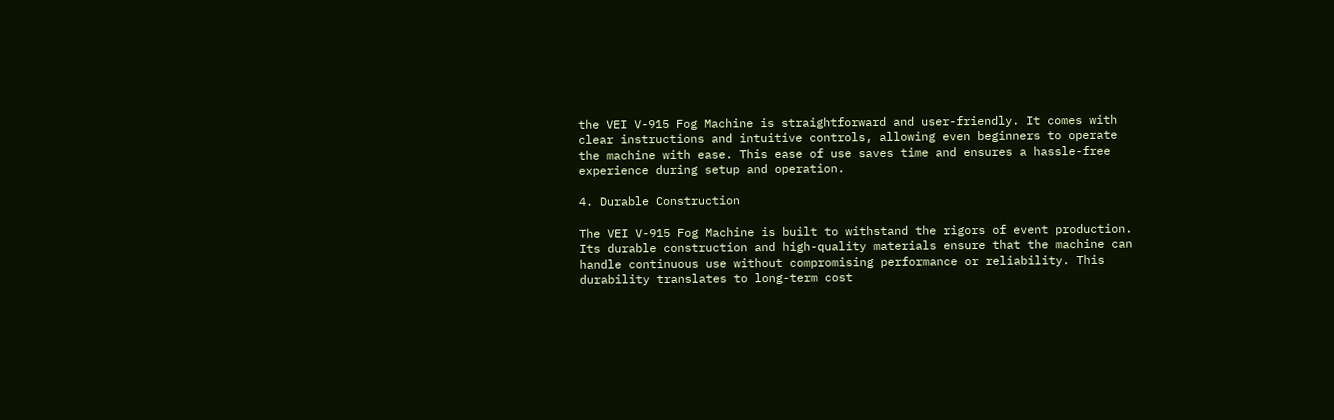the VEI V-915 Fog Machine is straightforward and user-friendly. It comes with clear instructions and intuitive controls, allowing even beginners to operate the machine with ease. This ease of use saves time and ensures a hassle-free experience during setup and operation.

4. Durable Construction

The VEI V-915 Fog Machine is built to withstand the rigors of event production. Its durable construction and high-quality materials ensure that the machine can handle continuous use without compromising performance or reliability. This durability translates to long-term cost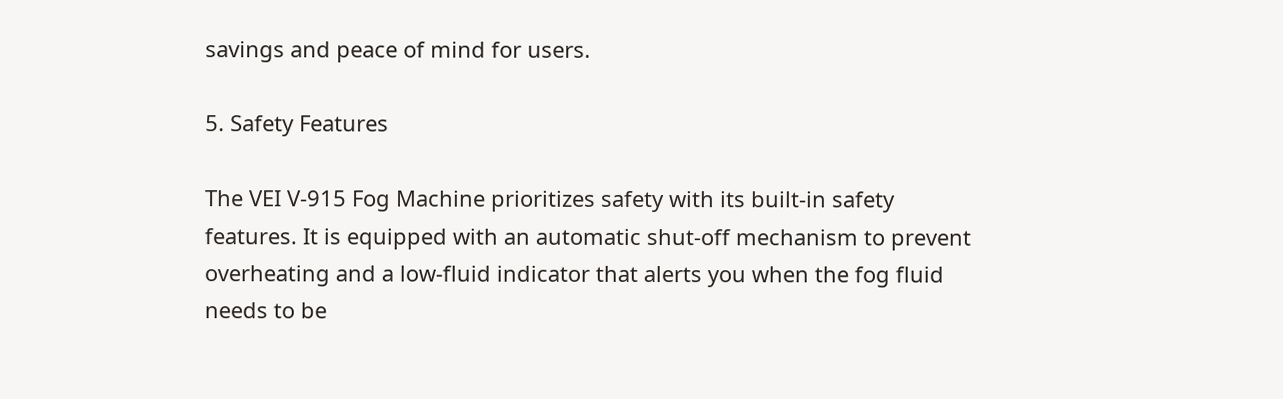savings and peace of mind for users.

5. Safety Features

The VEI V-915 Fog Machine prioritizes safety with its built-in safety features. It is equipped with an automatic shut-off mechanism to prevent overheating and a low-fluid indicator that alerts you when the fog fluid needs to be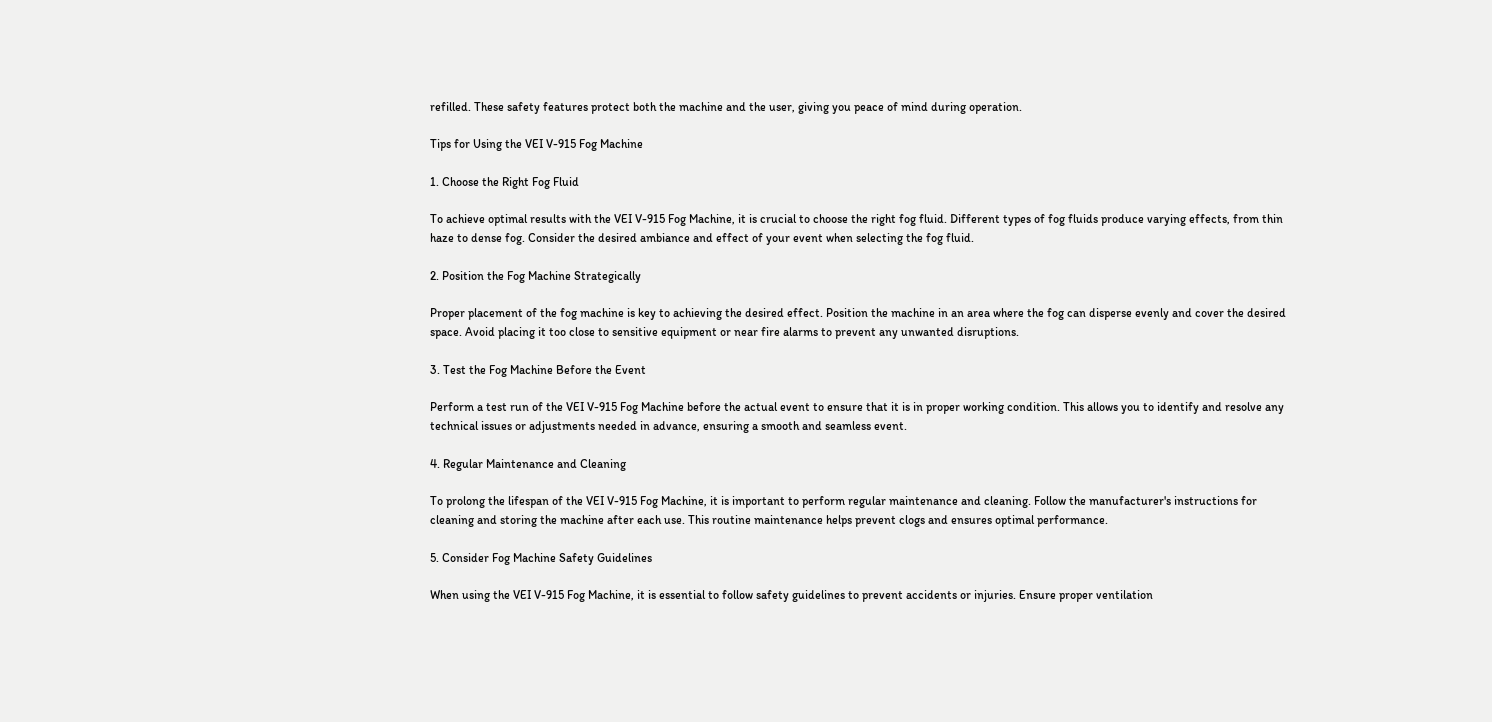refilled. These safety features protect both the machine and the user, giving you peace of mind during operation.

Tips for Using the VEI V-915 Fog Machine

1. Choose the Right Fog Fluid

To achieve optimal results with the VEI V-915 Fog Machine, it is crucial to choose the right fog fluid. Different types of fog fluids produce varying effects, from thin haze to dense fog. Consider the desired ambiance and effect of your event when selecting the fog fluid.

2. Position the Fog Machine Strategically

Proper placement of the fog machine is key to achieving the desired effect. Position the machine in an area where the fog can disperse evenly and cover the desired space. Avoid placing it too close to sensitive equipment or near fire alarms to prevent any unwanted disruptions.

3. Test the Fog Machine Before the Event

Perform a test run of the VEI V-915 Fog Machine before the actual event to ensure that it is in proper working condition. This allows you to identify and resolve any technical issues or adjustments needed in advance, ensuring a smooth and seamless event.

4. Regular Maintenance and Cleaning

To prolong the lifespan of the VEI V-915 Fog Machine, it is important to perform regular maintenance and cleaning. Follow the manufacturer's instructions for cleaning and storing the machine after each use. This routine maintenance helps prevent clogs and ensures optimal performance.

5. Consider Fog Machine Safety Guidelines

When using the VEI V-915 Fog Machine, it is essential to follow safety guidelines to prevent accidents or injuries. Ensure proper ventilation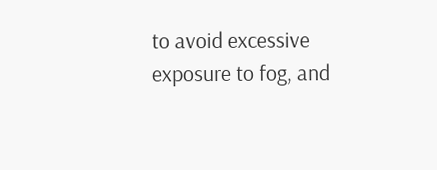to avoid excessive exposure to fog, and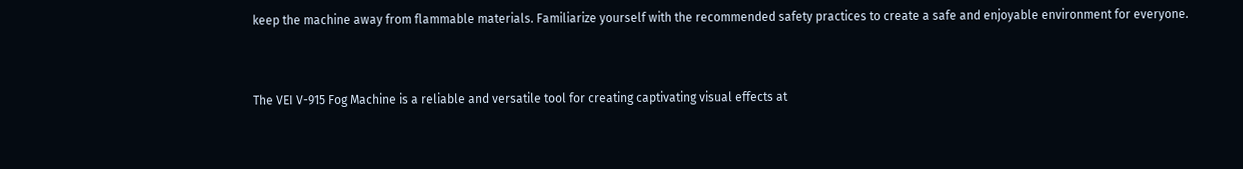keep the machine away from flammable materials. Familiarize yourself with the recommended safety practices to create a safe and enjoyable environment for everyone.


The VEI V-915 Fog Machine is a reliable and versatile tool for creating captivating visual effects at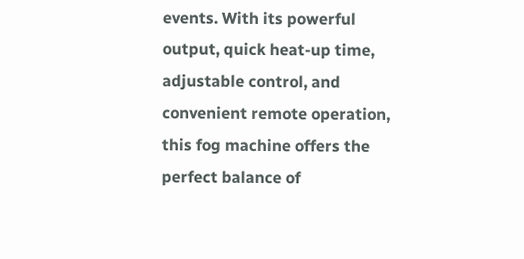events. With its powerful output, quick heat-up time, adjustable control, and convenient remote operation, this fog machine offers the perfect balance of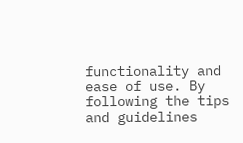functionality and ease of use. By following the tips and guidelines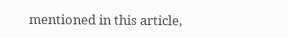mentioned in this article,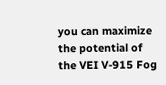you can maximize the potential of the VEI V-915 Fog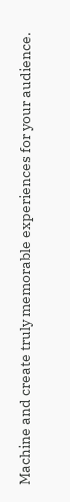Machine and create truly memorable experiences for your audience.